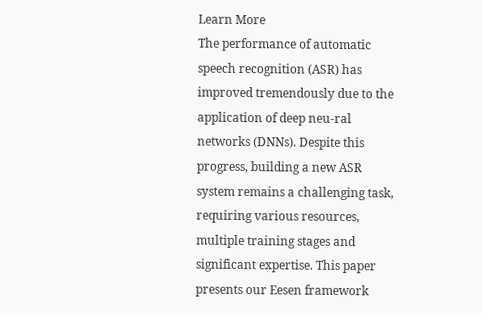Learn More
The performance of automatic speech recognition (ASR) has improved tremendously due to the application of deep neu-ral networks (DNNs). Despite this progress, building a new ASR system remains a challenging task, requiring various resources, multiple training stages and significant expertise. This paper presents our Eesen framework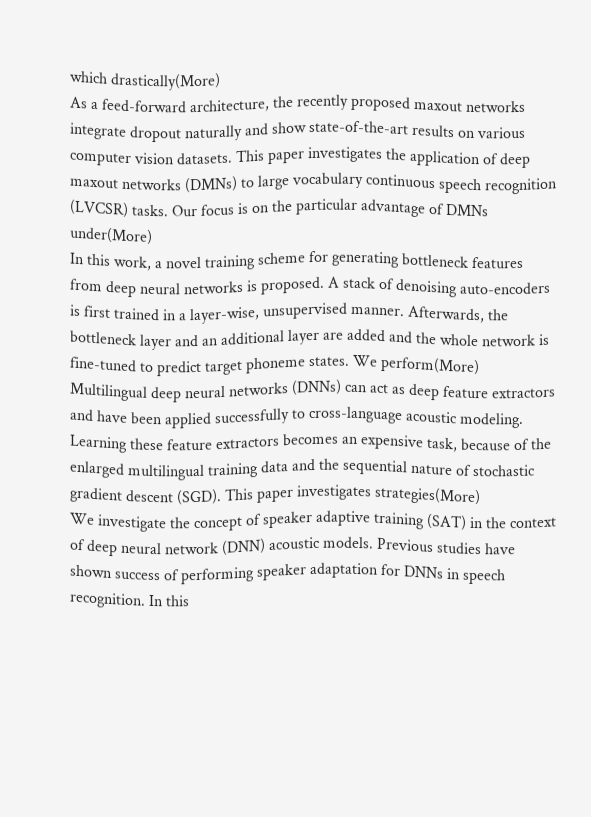which drastically(More)
As a feed-forward architecture, the recently proposed maxout networks integrate dropout naturally and show state-of-the-art results on various computer vision datasets. This paper investigates the application of deep maxout networks (DMNs) to large vocabulary continuous speech recognition (LVCSR) tasks. Our focus is on the particular advantage of DMNs under(More)
In this work, a novel training scheme for generating bottleneck features from deep neural networks is proposed. A stack of denoising auto-encoders is first trained in a layer-wise, unsupervised manner. Afterwards, the bottleneck layer and an additional layer are added and the whole network is fine-tuned to predict target phoneme states. We perform(More)
Multilingual deep neural networks (DNNs) can act as deep feature extractors and have been applied successfully to cross-language acoustic modeling. Learning these feature extractors becomes an expensive task, because of the enlarged multilingual training data and the sequential nature of stochastic gradient descent (SGD). This paper investigates strategies(More)
We investigate the concept of speaker adaptive training (SAT) in the context of deep neural network (DNN) acoustic models. Previous studies have shown success of performing speaker adaptation for DNNs in speech recognition. In this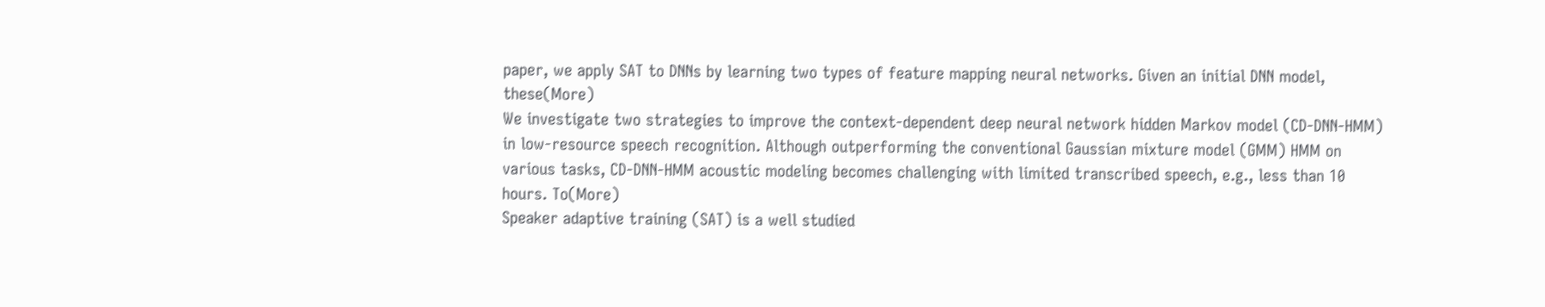paper, we apply SAT to DNNs by learning two types of feature mapping neural networks. Given an initial DNN model, these(More)
We investigate two strategies to improve the context-dependent deep neural network hidden Markov model (CD-DNN-HMM) in low-resource speech recognition. Although outperforming the conventional Gaussian mixture model (GMM) HMM on various tasks, CD-DNN-HMM acoustic modeling becomes challenging with limited transcribed speech, e.g., less than 10 hours. To(More)
Speaker adaptive training (SAT) is a well studied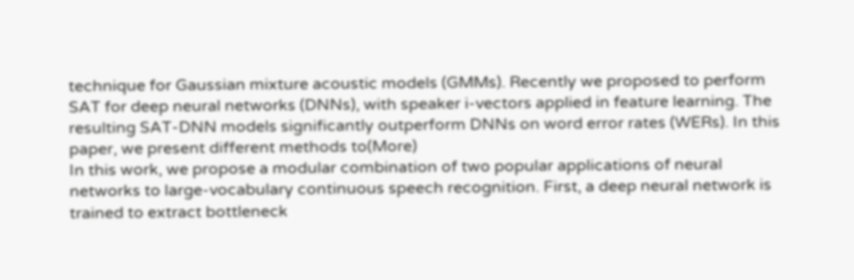technique for Gaussian mixture acoustic models (GMMs). Recently we proposed to perform SAT for deep neural networks (DNNs), with speaker i-vectors applied in feature learning. The resulting SAT-DNN models significantly outperform DNNs on word error rates (WERs). In this paper, we present different methods to(More)
In this work, we propose a modular combination of two popular applications of neural networks to large-vocabulary continuous speech recognition. First, a deep neural network is trained to extract bottleneck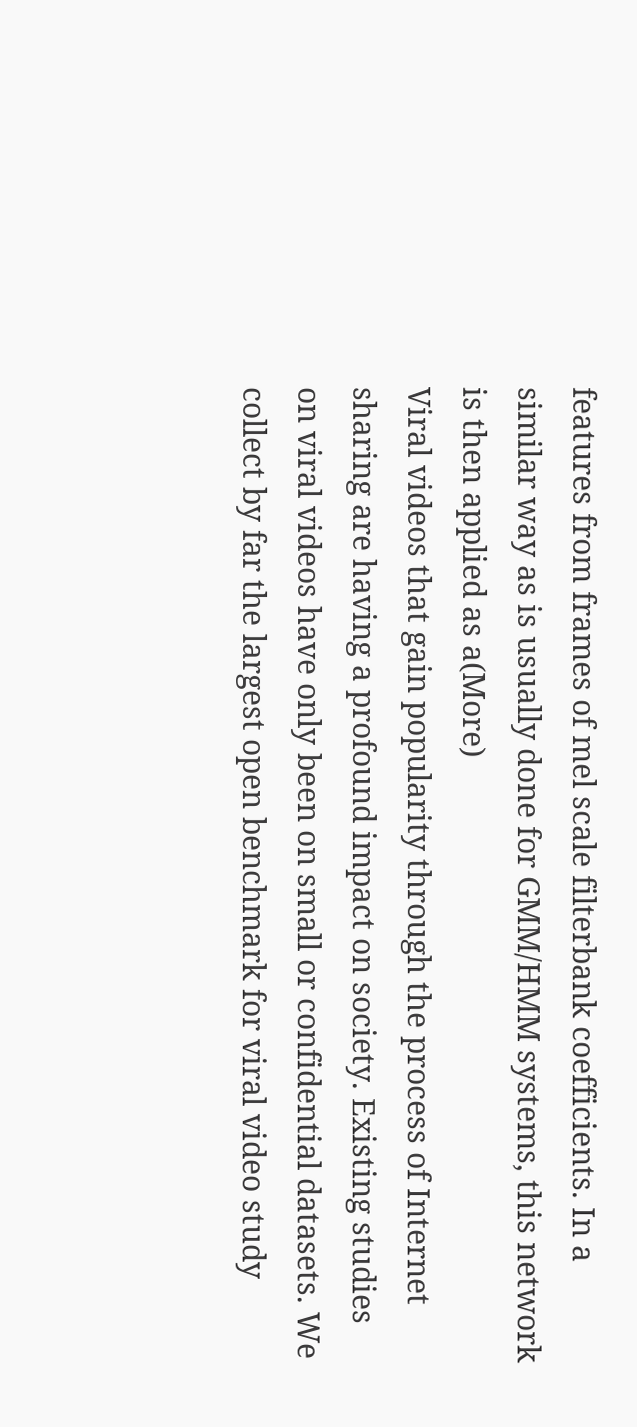features from frames of mel scale filterbank coefficients. In a similar way as is usually done for GMM/HMM systems, this network is then applied as a(More)
Viral videos that gain popularity through the process of Internet sharing are having a profound impact on society. Existing studies on viral videos have only been on small or confidential datasets. We collect by far the largest open benchmark for viral video study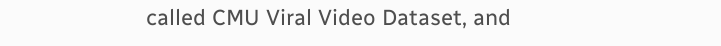called CMU Viral Video Dataset, and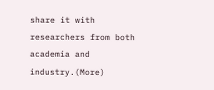share it with researchers from both academia and industry.(More)